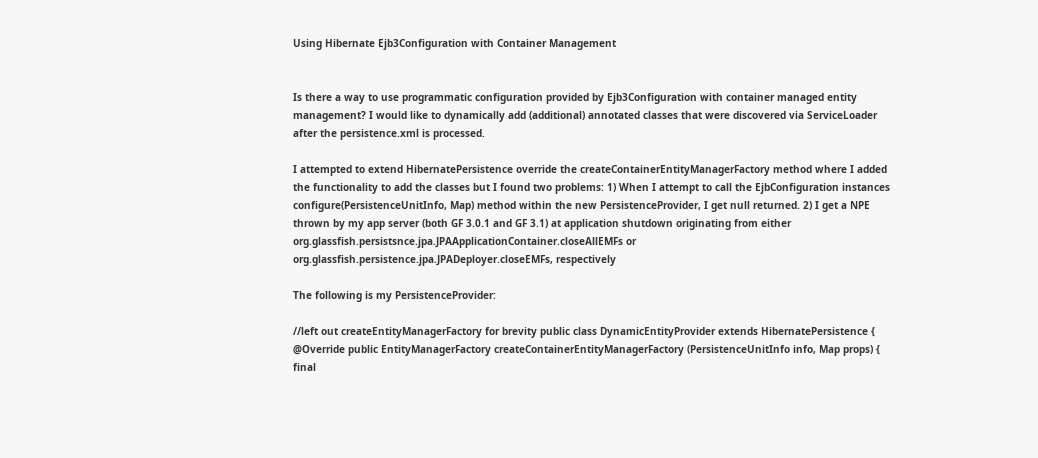Using Hibernate Ejb3Configuration with Container Management


Is there a way to use programmatic configuration provided by Ejb3Configuration with container managed entity management? I would like to dynamically add (additional) annotated classes that were discovered via ServiceLoader after the persistence.xml is processed.

I attempted to extend HibernatePersistence override the createContainerEntityManagerFactory method where I added the functionality to add the classes but I found two problems: 1) When I attempt to call the EjbConfiguration instances configure(PersistenceUnitInfo, Map) method within the new PersistenceProvider, I get null returned. 2) I get a NPE thrown by my app server (both GF 3.0.1 and GF 3.1) at application shutdown originating from either org.glassfish.persistsnce.jpa.JPAApplicationContainer.closeAllEMFs or org.glassfish.persistence.jpa.JPADeployer.closeEMFs, respectively

The following is my PersistenceProvider:

//left out createEntityManagerFactory for brevity public class DynamicEntityProvider extends HibernatePersistence { @Override public EntityManagerFactory createContainerEntityManagerFactory (PersistenceUnitInfo info, Map props) { final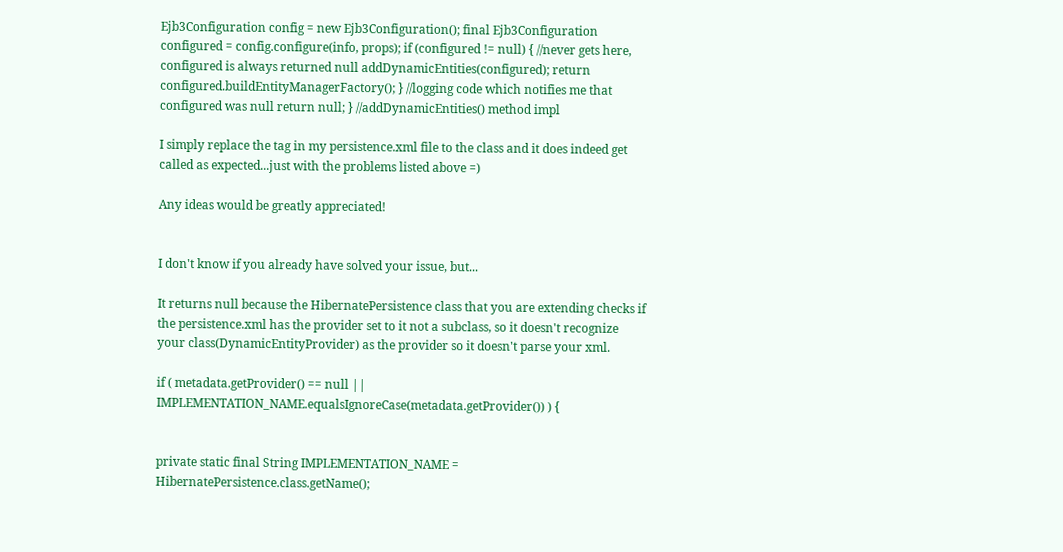Ejb3Configuration config = new Ejb3Configuration(); final Ejb3Configuration configured = config.configure(info, props); if (configured != null) { //never gets here, configured is always returned null addDynamicEntities(configured); return configured.buildEntityManagerFactory(); } //logging code which notifies me that configured was null return null; } //addDynamicEntities() method impl

I simply replace the tag in my persistence.xml file to the class and it does indeed get called as expected...just with the problems listed above =)

Any ideas would be greatly appreciated!


I don't know if you already have solved your issue, but...

It returns null because the HibernatePersistence class that you are extending checks if the persistence.xml has the provider set to it not a subclass, so it doesn't recognize your class(DynamicEntityProvider) as the provider so it doesn't parse your xml.

if ( metadata.getProvider() == null || IMPLEMENTATION_NAME.equalsIgnoreCase(metadata.getProvider()) ) {


private static final String IMPLEMENTATION_NAME = HibernatePersistence.class.getName();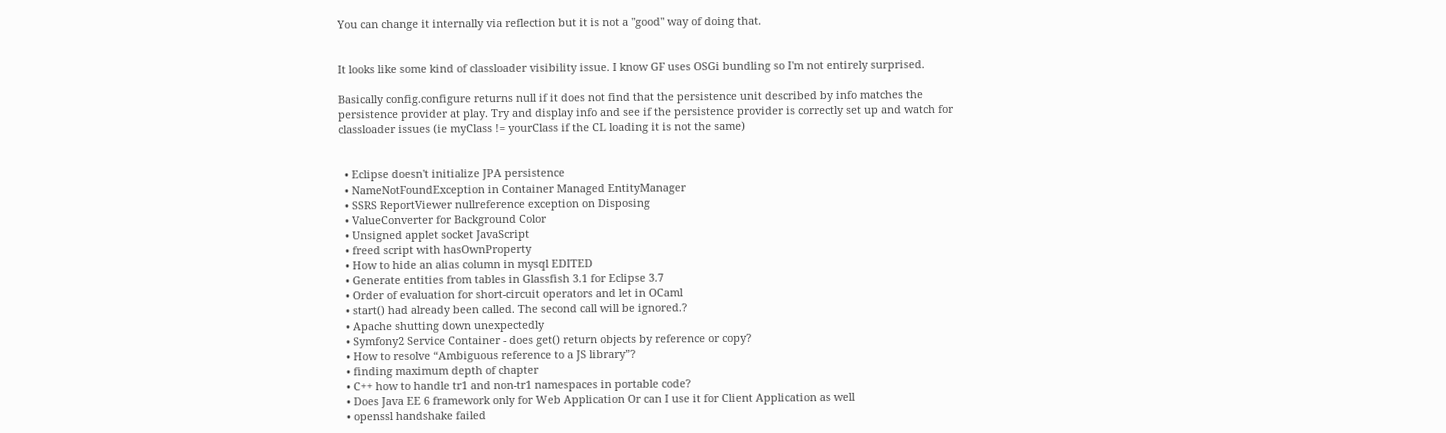You can change it internally via reflection but it is not a "good" way of doing that.


It looks like some kind of classloader visibility issue. I know GF uses OSGi bundling so I'm not entirely surprised.

Basically config.configure returns null if it does not find that the persistence unit described by info matches the persistence provider at play. Try and display info and see if the persistence provider is correctly set up and watch for classloader issues (ie myClass != yourClass if the CL loading it is not the same)


  • Eclipse doesn't initialize JPA persistence
  • NameNotFoundException in Container Managed EntityManager
  • SSRS ReportViewer nullreference exception on Disposing
  • ValueConverter for Background Color
  • Unsigned applet socket JavaScript
  • freed script with hasOwnProperty
  • How to hide an alias column in mysql EDITED
  • Generate entities from tables in Glassfish 3.1 for Eclipse 3.7
  • Order of evaluation for short-circuit operators and let in OCaml
  • start() had already been called. The second call will be ignored.?
  • Apache shutting down unexpectedly
  • Symfony2 Service Container - does get() return objects by reference or copy?
  • How to resolve “Ambiguous reference to a JS library”?
  • finding maximum depth of chapter
  • C++ how to handle tr1 and non-tr1 namespaces in portable code?
  • Does Java EE 6 framework only for Web Application Or can I use it for Client Application as well
  • openssl handshake failed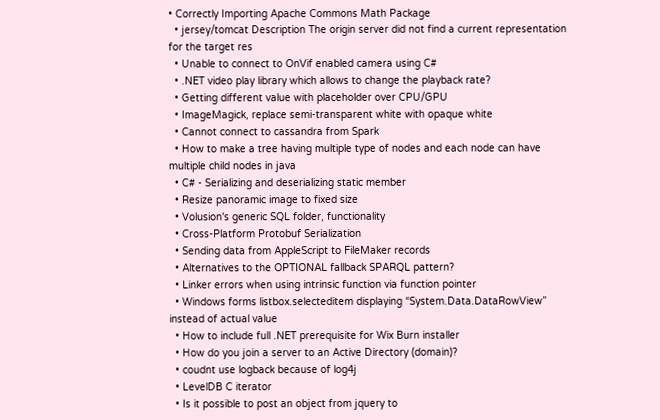• Correctly Importing Apache Commons Math Package
  • jersey/tomcat Description The origin server did not find a current representation for the target res
  • Unable to connect to OnVif enabled camera using C#
  • .NET video play library which allows to change the playback rate?
  • Getting different value with placeholder over CPU/GPU
  • ImageMagick, replace semi-transparent white with opaque white
  • Cannot connect to cassandra from Spark
  • How to make a tree having multiple type of nodes and each node can have multiple child nodes in java
  • C# - Serializing and deserializing static member
  • Resize panoramic image to fixed size
  • Volusion's generic SQL folder, functionality
  • Cross-Platform Protobuf Serialization
  • Sending data from AppleScript to FileMaker records
  • Alternatives to the OPTIONAL fallback SPARQL pattern?
  • Linker errors when using intrinsic function via function pointer
  • Windows forms listbox.selecteditem displaying “System.Data.DataRowView” instead of actual value
  • How to include full .NET prerequisite for Wix Burn installer
  • How do you join a server to an Active Directory (domain)?
  • coudnt use logback because of log4j
  • LevelDB C iterator
  • Is it possible to post an object from jquery to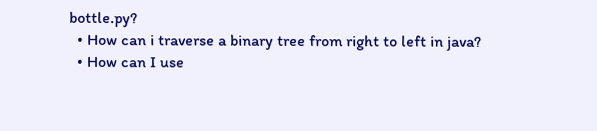bottle.py?
  • How can i traverse a binary tree from right to left in java?
  • How can I use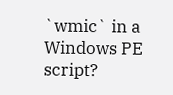`wmic` in a Windows PE script?